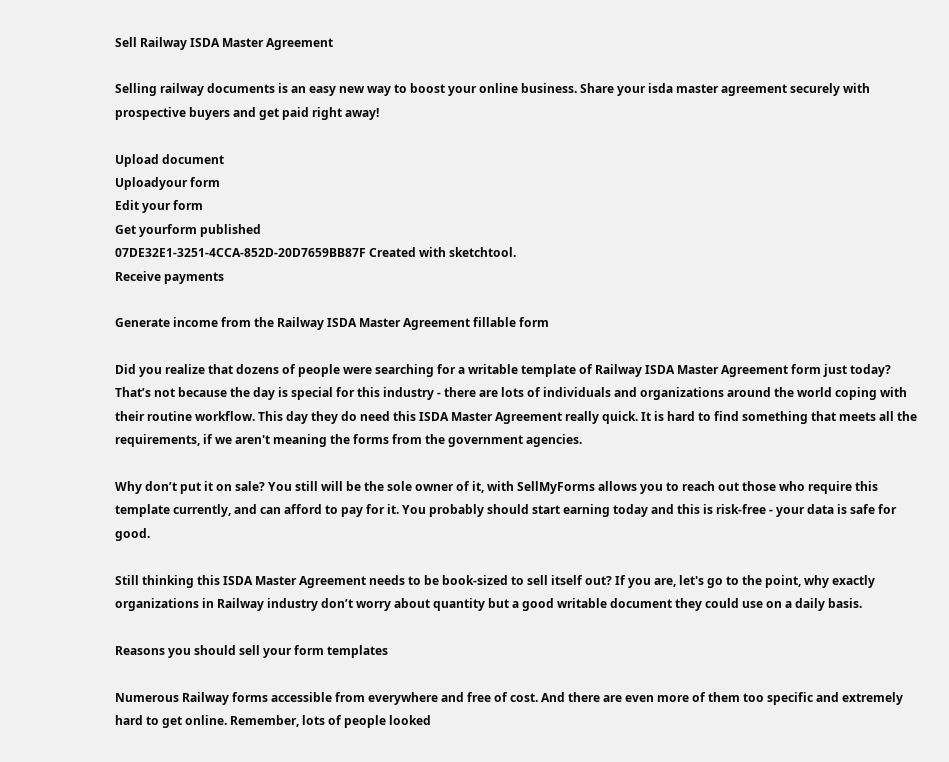Sell Railway ISDA Master Agreement

Selling railway documents is an easy new way to boost your online business. Share your isda master agreement securely with prospective buyers and get paid right away!

Upload document
Uploadyour form
Edit your form
Get yourform published
07DE32E1-3251-4CCA-852D-20D7659BB87F Created with sketchtool.
Receive payments

Generate income from the Railway ISDA Master Agreement fillable form

Did you realize that dozens of people were searching for a writable template of Railway ISDA Master Agreement form just today? That’s not because the day is special for this industry - there are lots of individuals and organizations around the world coping with their routine workflow. This day they do need this ISDA Master Agreement really quick. It is hard to find something that meets all the requirements, if we aren't meaning the forms from the government agencies.

Why don’t put it on sale? You still will be the sole owner of it, with SellMyForms allows you to reach out those who require this template currently, and can afford to pay for it. You probably should start earning today and this is risk-free - your data is safe for good.

Still thinking this ISDA Master Agreement needs to be book-sized to sell itself out? If you are, let's go to the point, why exactly organizations in Railway industry don’t worry about quantity but a good writable document they could use on a daily basis.

Reasons you should sell your form templates

Numerous Railway forms accessible from everywhere and free of cost. And there are even more of them too specific and extremely hard to get online. Remember, lots of people looked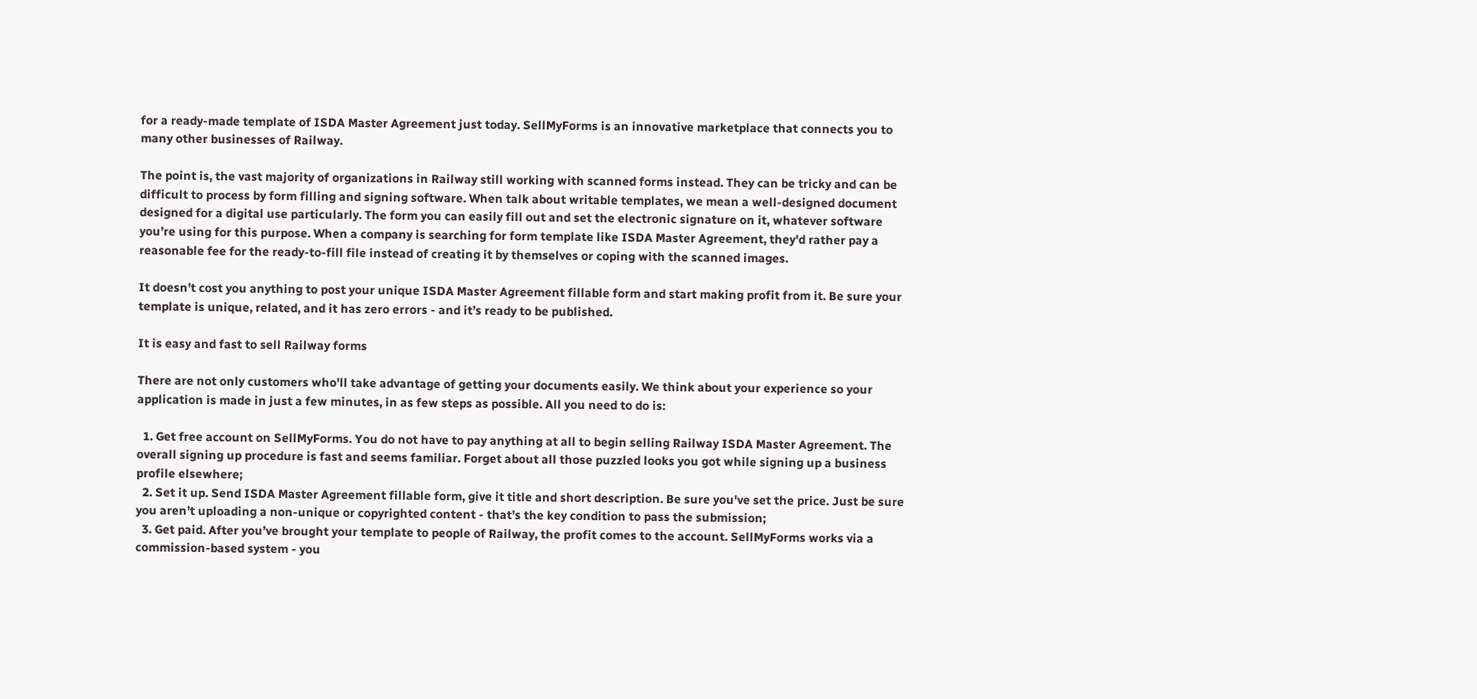for a ready-made template of ISDA Master Agreement just today. SellMyForms is an innovative marketplace that connects you to many other businesses of Railway.

The point is, the vast majority of organizations in Railway still working with scanned forms instead. They can be tricky and can be difficult to process by form filling and signing software. When talk about writable templates, we mean a well-designed document designed for a digital use particularly. The form you can easily fill out and set the electronic signature on it, whatever software you’re using for this purpose. When a company is searching for form template like ISDA Master Agreement, they'd rather pay a reasonable fee for the ready-to-fill file instead of creating it by themselves or coping with the scanned images.

It doesn’t cost you anything to post your unique ISDA Master Agreement fillable form and start making profit from it. Be sure your template is unique, related, and it has zero errors - and it’s ready to be published.

It is easy and fast to sell Railway forms

There are not only customers who'll take advantage of getting your documents easily. We think about your experience so your application is made in just a few minutes, in as few steps as possible. All you need to do is:

  1. Get free account on SellMyForms. You do not have to pay anything at all to begin selling Railway ISDA Master Agreement. The overall signing up procedure is fast and seems familiar. Forget about all those puzzled looks you got while signing up a business profile elsewhere;
  2. Set it up. Send ISDA Master Agreement fillable form, give it title and short description. Be sure you've set the price. Just be sure you aren’t uploading a non-unique or copyrighted content - that’s the key condition to pass the submission;
  3. Get paid. After you’ve brought your template to people of Railway, the profit comes to the account. SellMyForms works via a commission-based system - you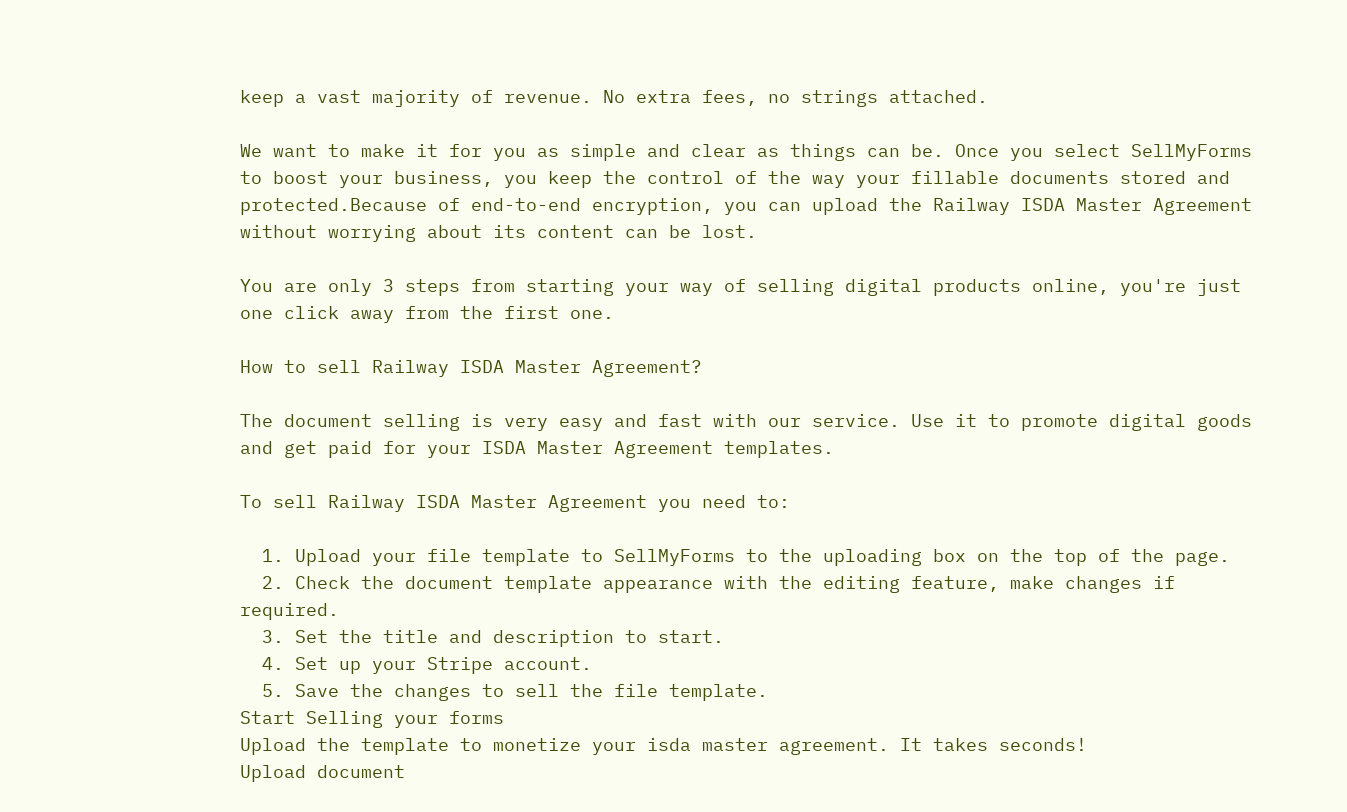keep a vast majority of revenue. No extra fees, no strings attached.

We want to make it for you as simple and clear as things can be. Once you select SellMyForms to boost your business, you keep the control of the way your fillable documents stored and protected.Because of end-to-end encryption, you can upload the Railway ISDA Master Agreement without worrying about its content can be lost.

You are only 3 steps from starting your way of selling digital products online, you're just one click away from the first one.

How to sell Railway ISDA Master Agreement?

The document selling is very easy and fast with our service. Use it to promote digital goods and get paid for your ISDA Master Agreement templates.

To sell Railway ISDA Master Agreement you need to:

  1. Upload your file template to SellMyForms to the uploading box on the top of the page.
  2. Check the document template appearance with the editing feature, make changes if required.
  3. Set the title and description to start.
  4. Set up your Stripe account.
  5. Save the changes to sell the file template.
Start Selling your forms
Upload the template to monetize your isda master agreement. It takes seconds!
Upload document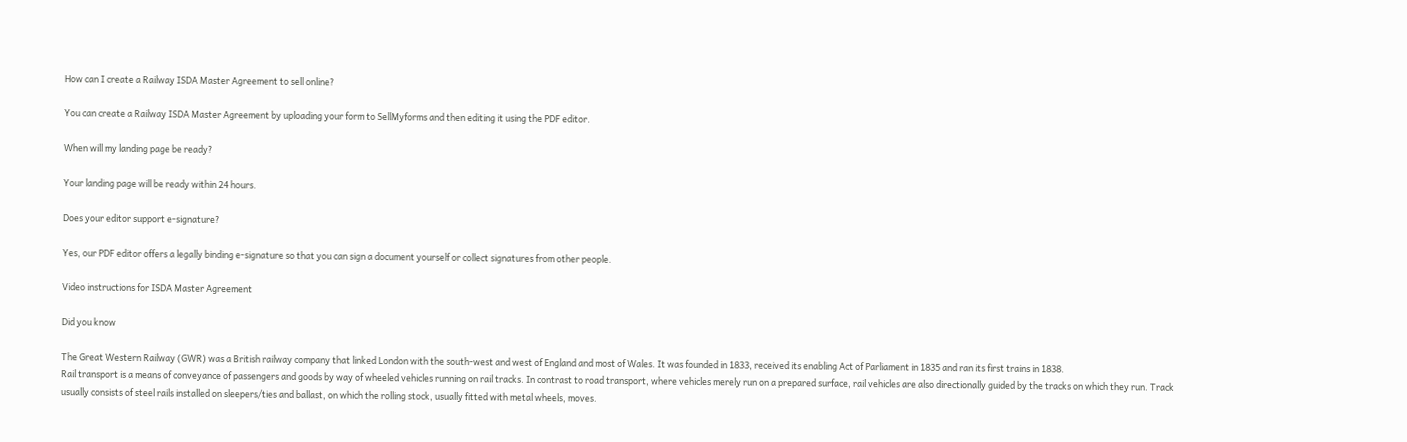How can I create a Railway ISDA Master Agreement to sell online?

You can create a Railway ISDA Master Agreement by uploading your form to SellMyforms and then editing it using the PDF editor.

When will my landing page be ready?

Your landing page will be ready within 24 hours.

Does your editor support e-signature?

Yes, our PDF editor offers a legally binding e-signature so that you can sign a document yourself or collect signatures from other people.

Video instructions for ISDA Master Agreement

Did you know

The Great Western Railway (GWR) was a British railway company that linked London with the south-west and west of England and most of Wales. It was founded in 1833, received its enabling Act of Parliament in 1835 and ran its first trains in 1838.
Rail transport is a means of conveyance of passengers and goods by way of wheeled vehicles running on rail tracks. In contrast to road transport, where vehicles merely run on a prepared surface, rail vehicles are also directionally guided by the tracks on which they run. Track usually consists of steel rails installed on sleepers/ties and ballast, on which the rolling stock, usually fitted with metal wheels, moves.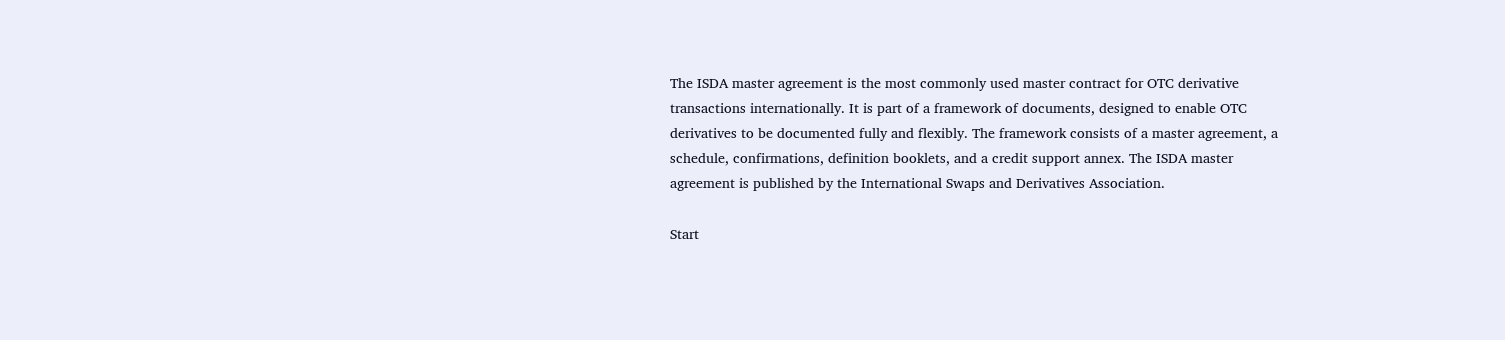The ISDA master agreement is the most commonly used master contract for OTC derivative transactions internationally. It is part of a framework of documents, designed to enable OTC derivatives to be documented fully and flexibly. The framework consists of a master agreement, a schedule, confirmations, definition booklets, and a credit support annex. The ISDA master agreement is published by the International Swaps and Derivatives Association.

Start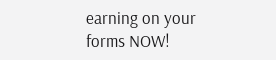earning on your forms NOW!